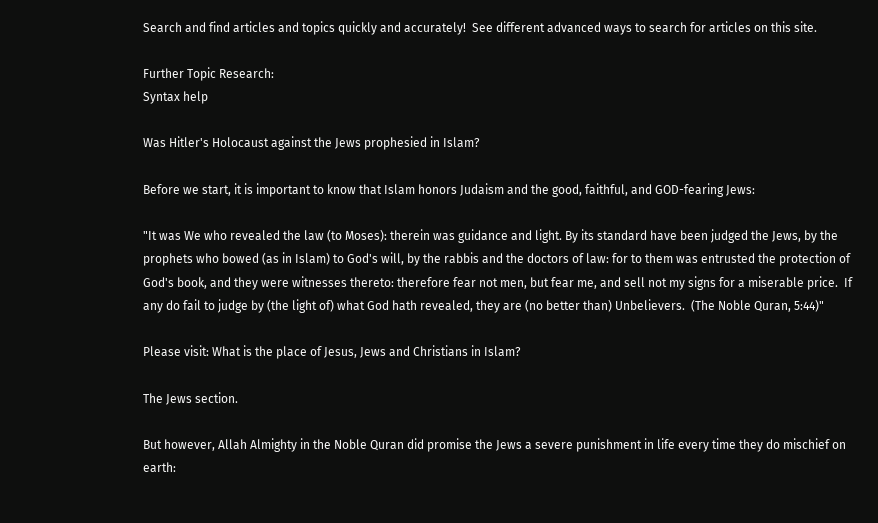Search and find articles and topics quickly and accurately!  See different advanced ways to search for articles on this site.

Further Topic Research:
Syntax help

Was Hitler's Holocaust against the Jews prophesied in Islam?

Before we start, it is important to know that Islam honors Judaism and the good, faithful, and GOD-fearing Jews:

"It was We who revealed the law (to Moses): therein was guidance and light. By its standard have been judged the Jews, by the prophets who bowed (as in Islam) to God's will, by the rabbis and the doctors of law: for to them was entrusted the protection of God's book, and they were witnesses thereto: therefore fear not men, but fear me, and sell not my signs for a miserable price.  If any do fail to judge by (the light of) what God hath revealed, they are (no better than) Unbelievers.  (The Noble Quran, 5:44)"

Please visit: What is the place of Jesus, Jews and Christians in Islam?

The Jews section.

But however, Allah Almighty in the Noble Quran did promise the Jews a severe punishment in life every time they do mischief on earth: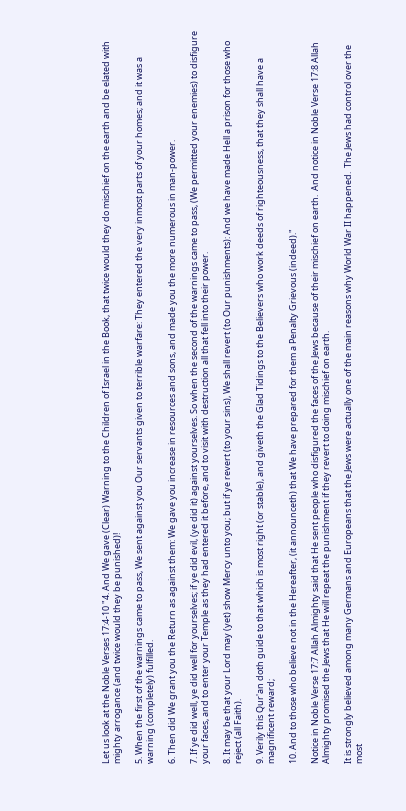Let us look at the Noble Verses 17:4-10 "4. And We gave (Clear) Warning to the Children of Israel in the Book, that twice would they do mischief on the earth and be elated with mighty arrogance (and twice would they be punished)!

5. When the first of the warnings came to pass, We sent against you Our servants given to terrible warfare: They entered the very inmost parts of your homes; and it was a warning (completely) fulfilled.

6. Then did We grant you the Return as against them: We gave you increase in resources and sons, and made you the more numerous in man-power.

7. If ye did well, ye did well for yourselves; if ye did evil, (ye did it) against yourselves. So when the second of the warnings came to pass, (We permitted your enemies) to disfigure your faces, and to enter your Temple as they had entered it before, and to visit with destruction all that fell into their power.

8. It may be that your Lord may (yet) show Mercy unto you; but if ye revert (to your sins), We shall revert (to Our punishments): And we have made Hell a prison for those who reject (all Faith).

9. Verily this Qur'an doth guide to that which is most right (or stable), and giveth the Glad Tidings to the Believers who work deeds of righteousness, that they shall have a magnificent reward;

10. And to those who believe not in the Hereafter, (it announceth) that We have prepared for them a Penalty Grievous (indeed)."

Notice in Noble Verse 17:7 Allah Almighty said that He sent people who disfigured the faces of the Jews because of their mischief on earth.  And notice in Noble Verse 17:8 Allah Almighty promised the Jews that He will repeat the punishment if they revert to doing mischief on earth.

It is strongly believed among many Germans and Europeans that the Jews were actually one of the main reasons why World War II happened.  The Jews had control over the most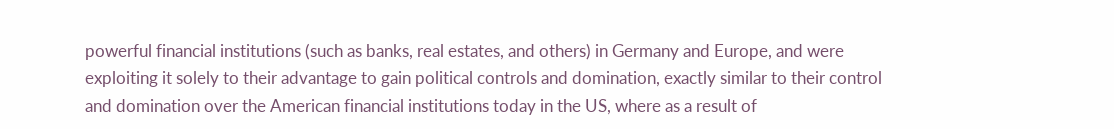powerful financial institutions (such as banks, real estates, and others) in Germany and Europe, and were exploiting it solely to their advantage to gain political controls and domination, exactly similar to their control and domination over the American financial institutions today in the US, where as a result of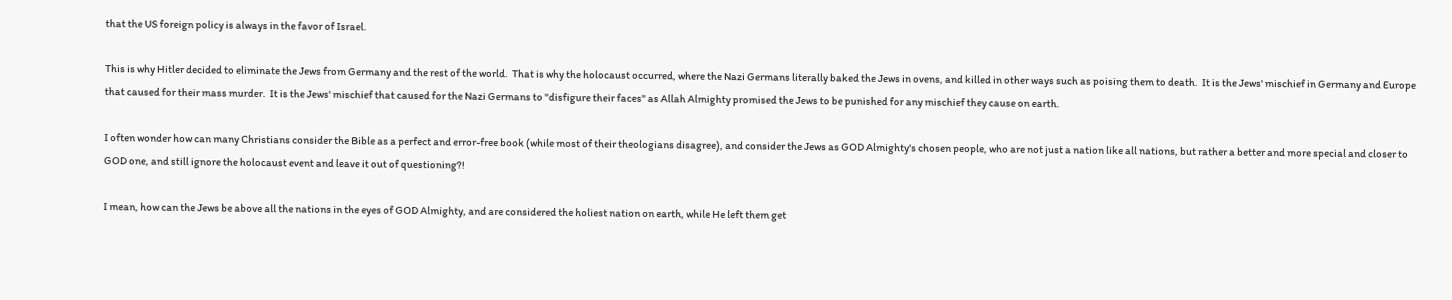that the US foreign policy is always in the favor of Israel.

This is why Hitler decided to eliminate the Jews from Germany and the rest of the world.  That is why the holocaust occurred, where the Nazi Germans literally baked the Jews in ovens, and killed in other ways such as poising them to death.  It is the Jews' mischief in Germany and Europe that caused for their mass murder.  It is the Jews' mischief that caused for the Nazi Germans to "disfigure their faces" as Allah Almighty promised the Jews to be punished for any mischief they cause on earth.

I often wonder how can many Christians consider the Bible as a perfect and error-free book (while most of their theologians disagree), and consider the Jews as GOD Almighty's chosen people, who are not just a nation like all nations, but rather a better and more special and closer to GOD one, and still ignore the holocaust event and leave it out of questioning?!

I mean, how can the Jews be above all the nations in the eyes of GOD Almighty, and are considered the holiest nation on earth, while He left them get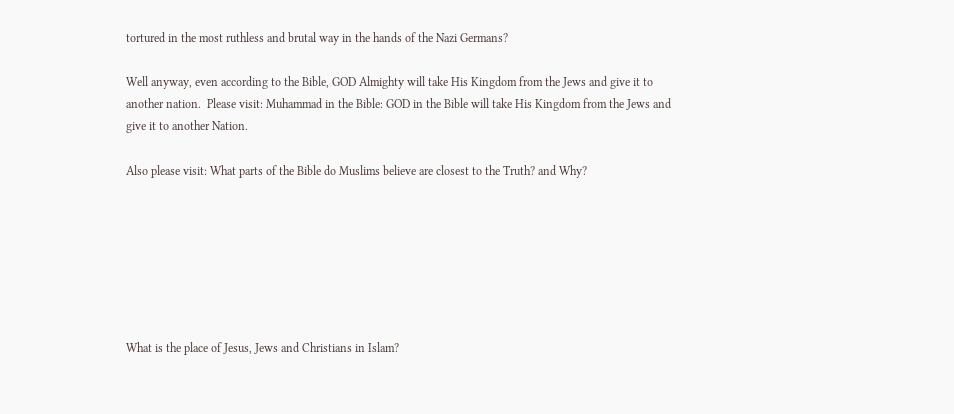tortured in the most ruthless and brutal way in the hands of the Nazi Germans?

Well anyway, even according to the Bible, GOD Almighty will take His Kingdom from the Jews and give it to another nation.  Please visit: Muhammad in the Bible: GOD in the Bible will take His Kingdom from the Jews and give it to another Nation.

Also please visit: What parts of the Bible do Muslims believe are closest to the Truth? and Why?







What is the place of Jesus, Jews and Christians in Islam?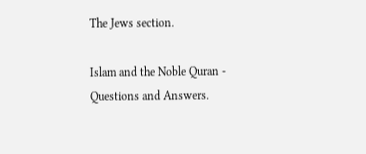The Jews section.

Islam and the Noble Quran - Questions and Answers.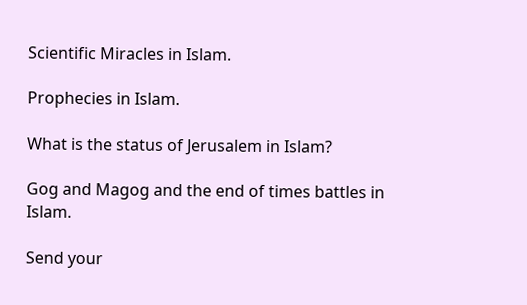Scientific Miracles in Islam.

Prophecies in Islam.

What is the status of Jerusalem in Islam?

Gog and Magog and the end of times battles in Islam.

Send your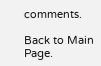comments.

Back to Main Page.